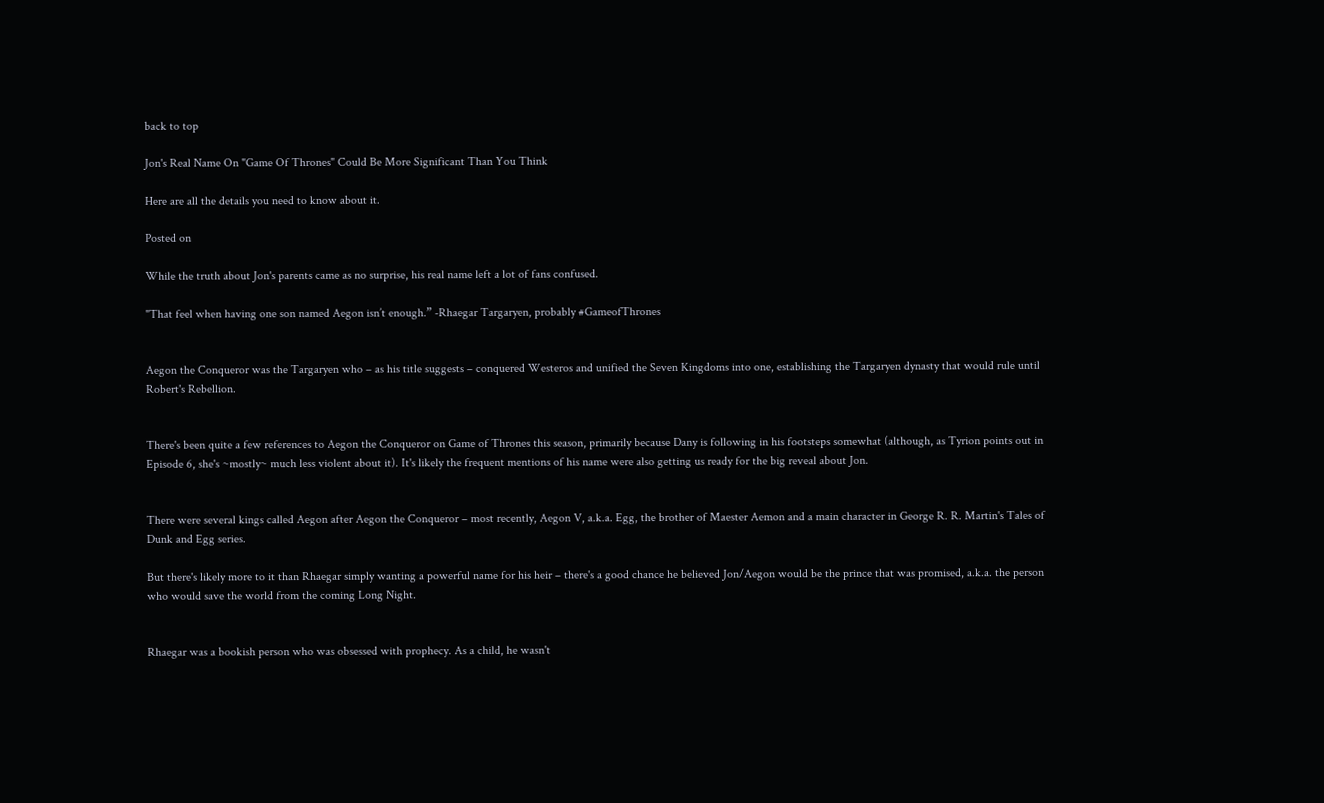back to top

Jon's Real Name On "Game Of Thrones" Could Be More Significant Than You Think

Here are all the details you need to know about it.

Posted on

While the truth about Jon's parents came as no surprise, his real name left a lot of fans confused.

"That feel when having one son named Aegon isn’t enough.” -Rhaegar Targaryen, probably #GameofThrones


Aegon the Conqueror was the Targaryen who – as his title suggests – conquered Westeros and unified the Seven Kingdoms into one, establishing the Targaryen dynasty that would rule until Robert's Rebellion.


There's been quite a few references to Aegon the Conqueror on Game of Thrones this season, primarily because Dany is following in his footsteps somewhat (although, as Tyrion points out in Episode 6, she's ~mostly~ much less violent about it). It's likely the frequent mentions of his name were also getting us ready for the big reveal about Jon.


There were several kings called Aegon after Aegon the Conqueror – most recently, Aegon V, a.k.a. Egg, the brother of Maester Aemon and a main character in George R. R. Martin's Tales of Dunk and Egg series.

But there's likely more to it than Rhaegar simply wanting a powerful name for his heir – there's a good chance he believed Jon/Aegon would be the prince that was promised, a.k.a. the person who would save the world from the coming Long Night.


Rhaegar was a bookish person who was obsessed with prophecy. As a child, he wasn't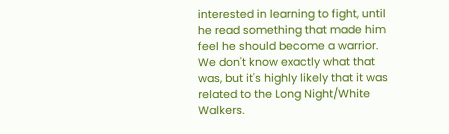interested in learning to fight, until he read something that made him feel he should become a warrior. We don't know exactly what that was, but it's highly likely that it was related to the Long Night/White Walkers.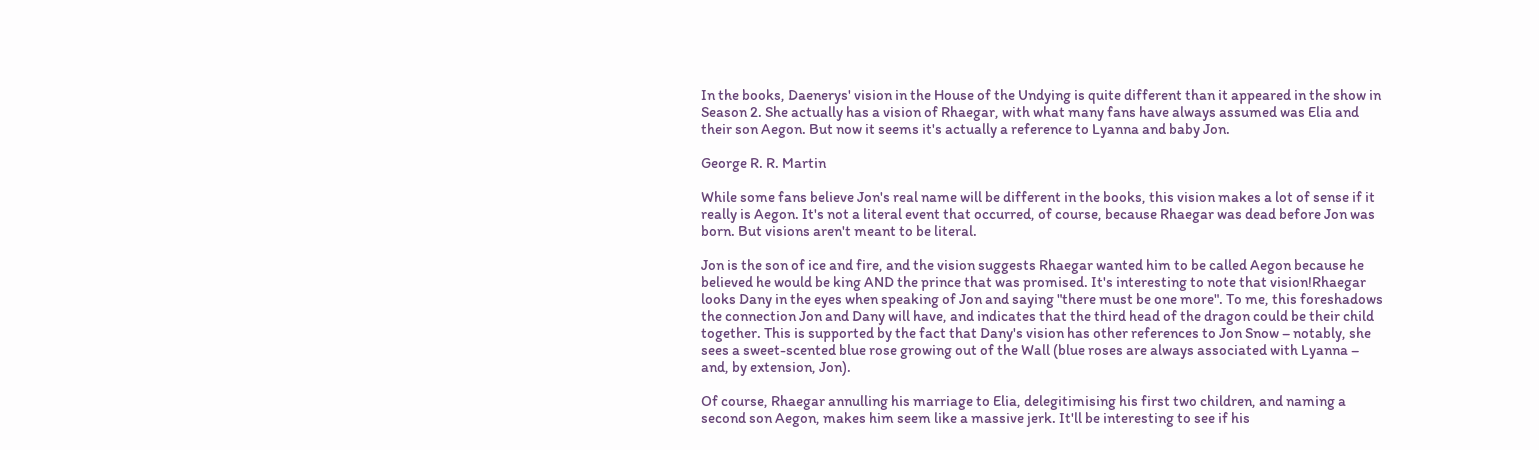In the books, Daenerys' vision in the House of the Undying is quite different than it appeared in the show in Season 2. She actually has a vision of Rhaegar, with what many fans have always assumed was Elia and their son Aegon. But now it seems it's actually a reference to Lyanna and baby Jon.

George R. R. Martin

While some fans believe Jon's real name will be different in the books, this vision makes a lot of sense if it really is Aegon. It's not a literal event that occurred, of course, because Rhaegar was dead before Jon was born. But visions aren't meant to be literal.

Jon is the son of ice and fire, and the vision suggests Rhaegar wanted him to be called Aegon because he believed he would be king AND the prince that was promised. It's interesting to note that vision!Rhaegar looks Dany in the eyes when speaking of Jon and saying "there must be one more". To me, this foreshadows the connection Jon and Dany will have, and indicates that the third head of the dragon could be their child together. This is supported by the fact that Dany's vision has other references to Jon Snow – notably, she sees a sweet-scented blue rose growing out of the Wall (blue roses are always associated with Lyanna – and, by extension, Jon).

Of course, Rhaegar annulling his marriage to Elia, delegitimising his first two children, and naming a second son Aegon, makes him seem like a massive jerk. It'll be interesting to see if his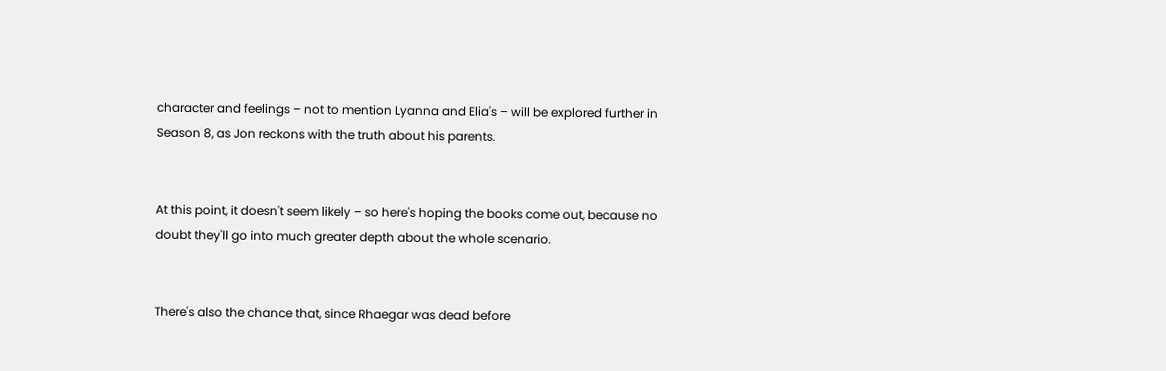character and feelings – not to mention Lyanna and Elia's – will be explored further in Season 8, as Jon reckons with the truth about his parents.


At this point, it doesn't seem likely – so here's hoping the books come out, because no doubt they'll go into much greater depth about the whole scenario.


There's also the chance that, since Rhaegar was dead before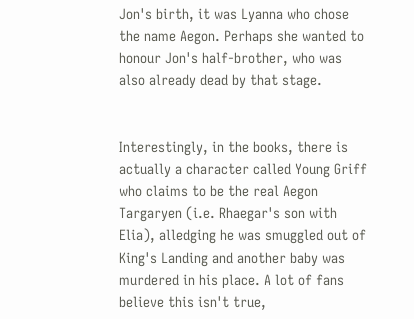Jon's birth, it was Lyanna who chose the name Aegon. Perhaps she wanted to honour Jon's half-brother, who was also already dead by that stage.


Interestingly, in the books, there is actually a character called Young Griff who claims to be the real Aegon Targaryen (i.e. Rhaegar's son with Elia), alledging he was smuggled out of King's Landing and another baby was murdered in his place. A lot of fans believe this isn't true,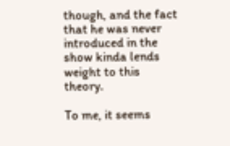though, and the fact that he was never introduced in the show kinda lends weight to this theory.

To me, it seems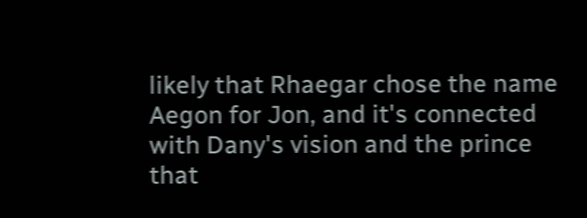likely that Rhaegar chose the name Aegon for Jon, and it's connected with Dany's vision and the prince that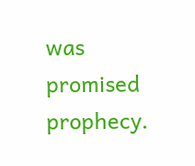was promised prophecy.